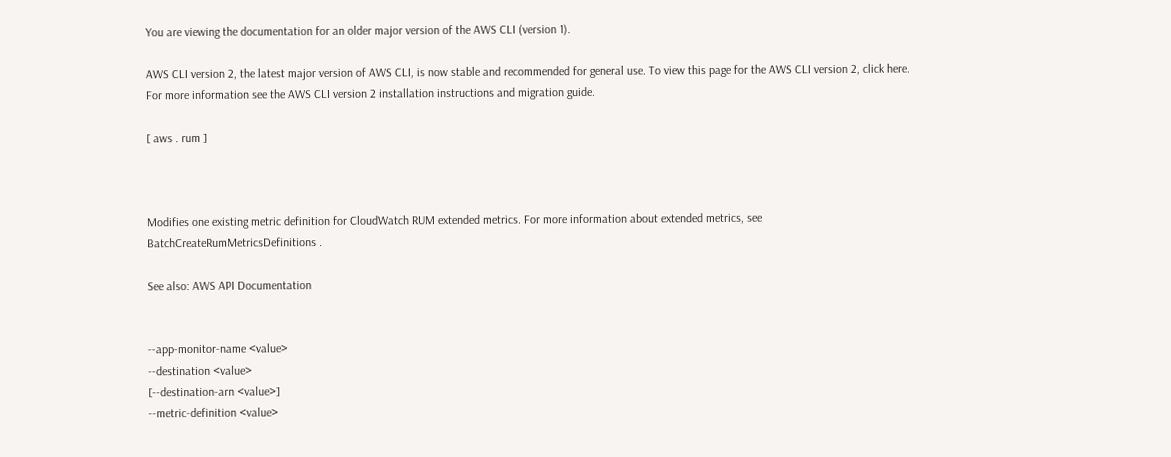You are viewing the documentation for an older major version of the AWS CLI (version 1).

AWS CLI version 2, the latest major version of AWS CLI, is now stable and recommended for general use. To view this page for the AWS CLI version 2, click here. For more information see the AWS CLI version 2 installation instructions and migration guide.

[ aws . rum ]



Modifies one existing metric definition for CloudWatch RUM extended metrics. For more information about extended metrics, see BatchCreateRumMetricsDefinitions .

See also: AWS API Documentation


--app-monitor-name <value>
--destination <value>
[--destination-arn <value>]
--metric-definition <value>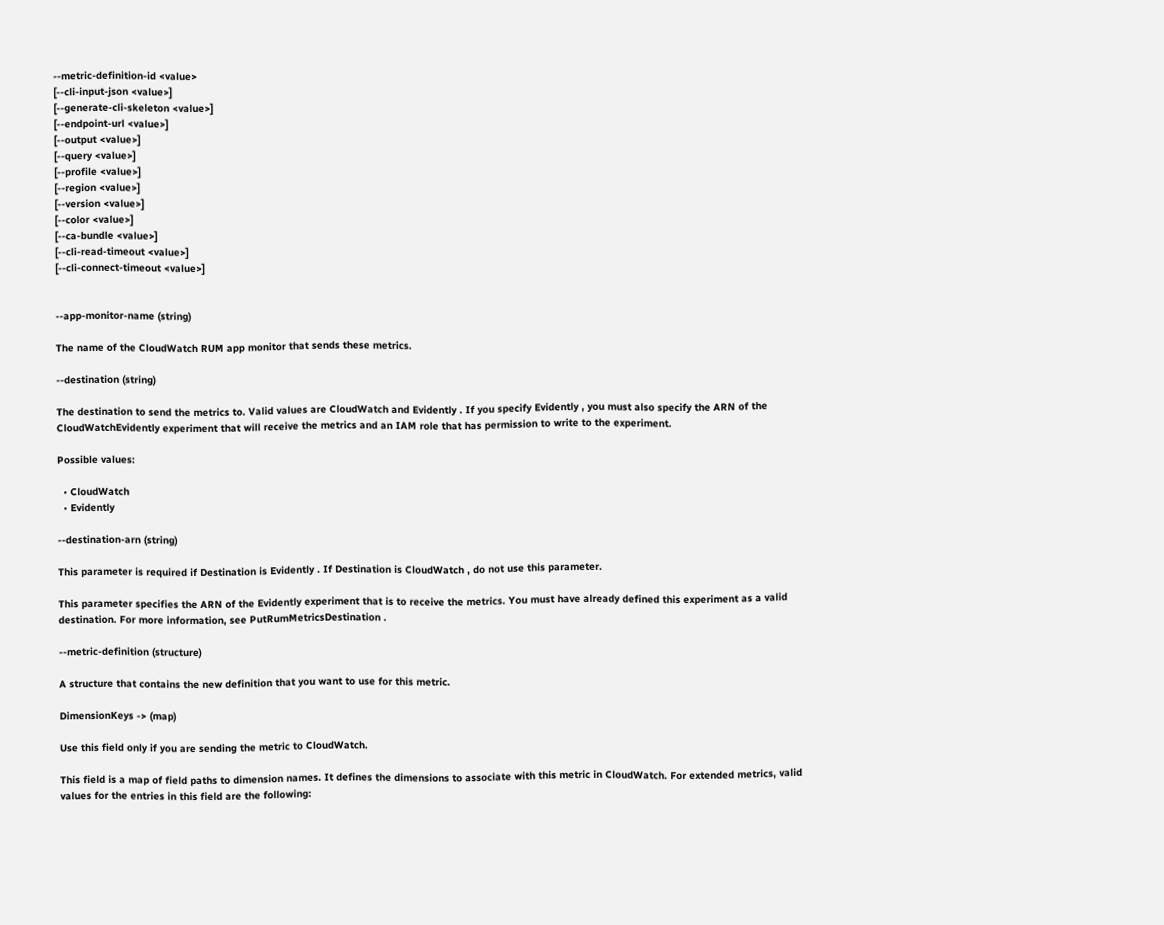--metric-definition-id <value>
[--cli-input-json <value>]
[--generate-cli-skeleton <value>]
[--endpoint-url <value>]
[--output <value>]
[--query <value>]
[--profile <value>]
[--region <value>]
[--version <value>]
[--color <value>]
[--ca-bundle <value>]
[--cli-read-timeout <value>]
[--cli-connect-timeout <value>]


--app-monitor-name (string)

The name of the CloudWatch RUM app monitor that sends these metrics.

--destination (string)

The destination to send the metrics to. Valid values are CloudWatch and Evidently . If you specify Evidently , you must also specify the ARN of the CloudWatchEvidently experiment that will receive the metrics and an IAM role that has permission to write to the experiment.

Possible values:

  • CloudWatch
  • Evidently

--destination-arn (string)

This parameter is required if Destination is Evidently . If Destination is CloudWatch , do not use this parameter.

This parameter specifies the ARN of the Evidently experiment that is to receive the metrics. You must have already defined this experiment as a valid destination. For more information, see PutRumMetricsDestination .

--metric-definition (structure)

A structure that contains the new definition that you want to use for this metric.

DimensionKeys -> (map)

Use this field only if you are sending the metric to CloudWatch.

This field is a map of field paths to dimension names. It defines the dimensions to associate with this metric in CloudWatch. For extended metrics, valid values for the entries in this field are the following: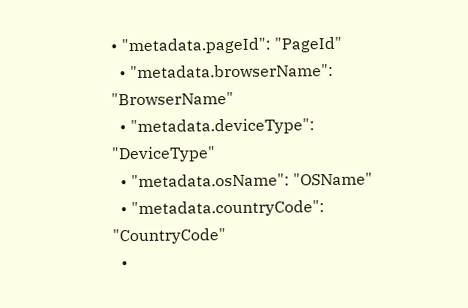• "metadata.pageId": "PageId"
  • "metadata.browserName": "BrowserName"
  • "metadata.deviceType": "DeviceType"
  • "metadata.osName": "OSName"
  • "metadata.countryCode": "CountryCode"
  •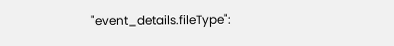"event_details.fileType":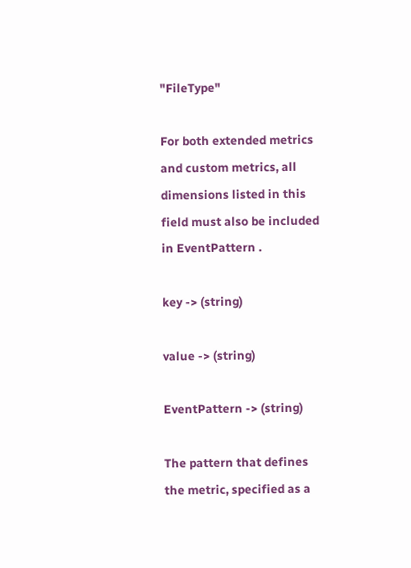"FileType"

For both extended metrics and custom metrics, all dimensions listed in this field must also be included in EventPattern .

key -> (string)

value -> (string)

EventPattern -> (string)

The pattern that defines the metric, specified as a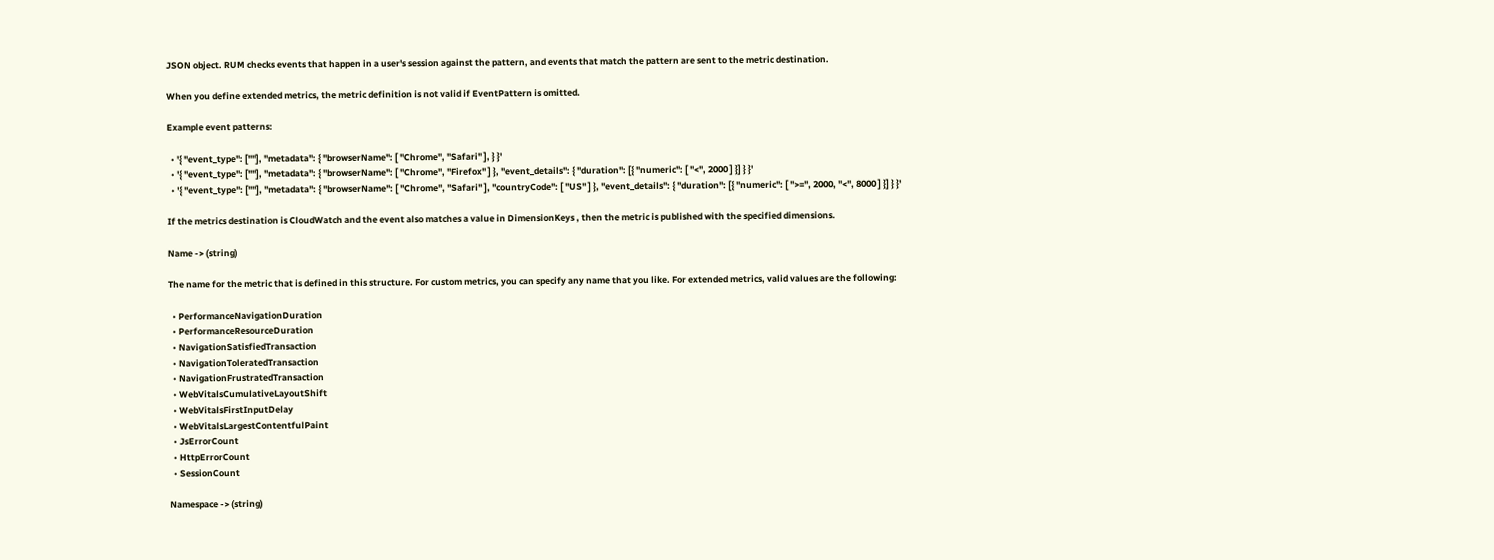JSON object. RUM checks events that happen in a user's session against the pattern, and events that match the pattern are sent to the metric destination.

When you define extended metrics, the metric definition is not valid if EventPattern is omitted.

Example event patterns:

  • '{ "event_type": [""], "metadata": { "browserName": [ "Chrome", "Safari" ], } }'
  • '{ "event_type": [""], "metadata": { "browserName": [ "Chrome", "Firefox" ] }, "event_details": { "duration": [{ "numeric": [ "<", 2000 ] }] } }'
  • '{ "event_type": [""], "metadata": { "browserName": [ "Chrome", "Safari" ], "countryCode": [ "US" ] }, "event_details": { "duration": [{ "numeric": [ ">=", 2000, "<", 8000 ] }] } }'

If the metrics destination is CloudWatch and the event also matches a value in DimensionKeys , then the metric is published with the specified dimensions.

Name -> (string)

The name for the metric that is defined in this structure. For custom metrics, you can specify any name that you like. For extended metrics, valid values are the following:

  • PerformanceNavigationDuration
  • PerformanceResourceDuration
  • NavigationSatisfiedTransaction
  • NavigationToleratedTransaction
  • NavigationFrustratedTransaction
  • WebVitalsCumulativeLayoutShift
  • WebVitalsFirstInputDelay
  • WebVitalsLargestContentfulPaint
  • JsErrorCount
  • HttpErrorCount
  • SessionCount

Namespace -> (string)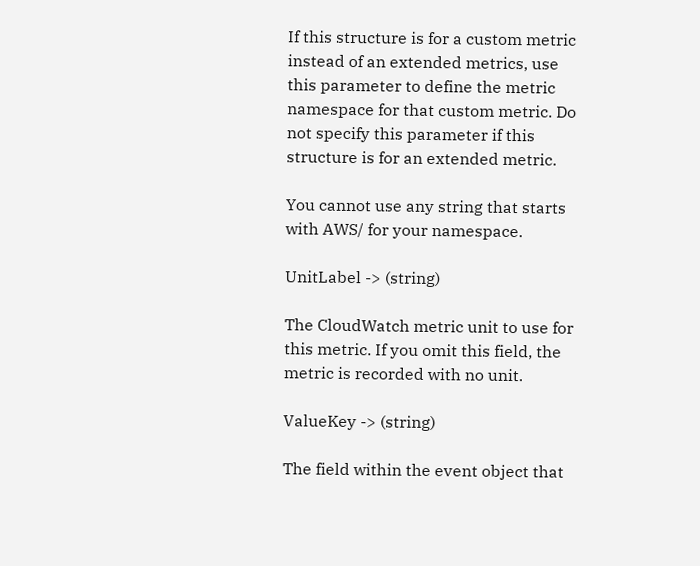If this structure is for a custom metric instead of an extended metrics, use this parameter to define the metric namespace for that custom metric. Do not specify this parameter if this structure is for an extended metric.

You cannot use any string that starts with AWS/ for your namespace.

UnitLabel -> (string)

The CloudWatch metric unit to use for this metric. If you omit this field, the metric is recorded with no unit.

ValueKey -> (string)

The field within the event object that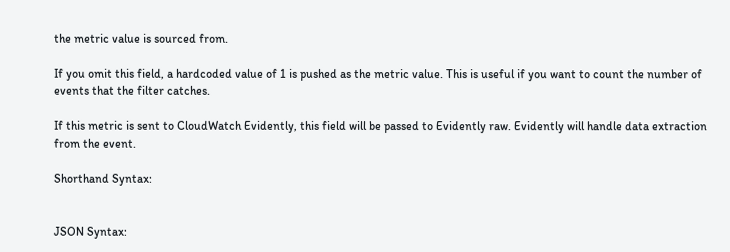the metric value is sourced from.

If you omit this field, a hardcoded value of 1 is pushed as the metric value. This is useful if you want to count the number of events that the filter catches.

If this metric is sent to CloudWatch Evidently, this field will be passed to Evidently raw. Evidently will handle data extraction from the event.

Shorthand Syntax:


JSON Syntax: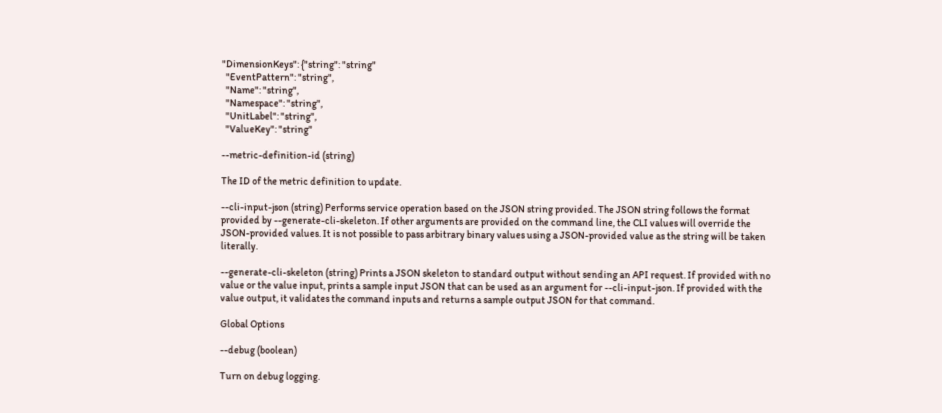"DimensionKeys": {"string": "string"
  "EventPattern": "string",
  "Name": "string",
  "Namespace": "string",
  "UnitLabel": "string",
  "ValueKey": "string"

--metric-definition-id (string)

The ID of the metric definition to update.

--cli-input-json (string) Performs service operation based on the JSON string provided. The JSON string follows the format provided by --generate-cli-skeleton. If other arguments are provided on the command line, the CLI values will override the JSON-provided values. It is not possible to pass arbitrary binary values using a JSON-provided value as the string will be taken literally.

--generate-cli-skeleton (string) Prints a JSON skeleton to standard output without sending an API request. If provided with no value or the value input, prints a sample input JSON that can be used as an argument for --cli-input-json. If provided with the value output, it validates the command inputs and returns a sample output JSON for that command.

Global Options

--debug (boolean)

Turn on debug logging.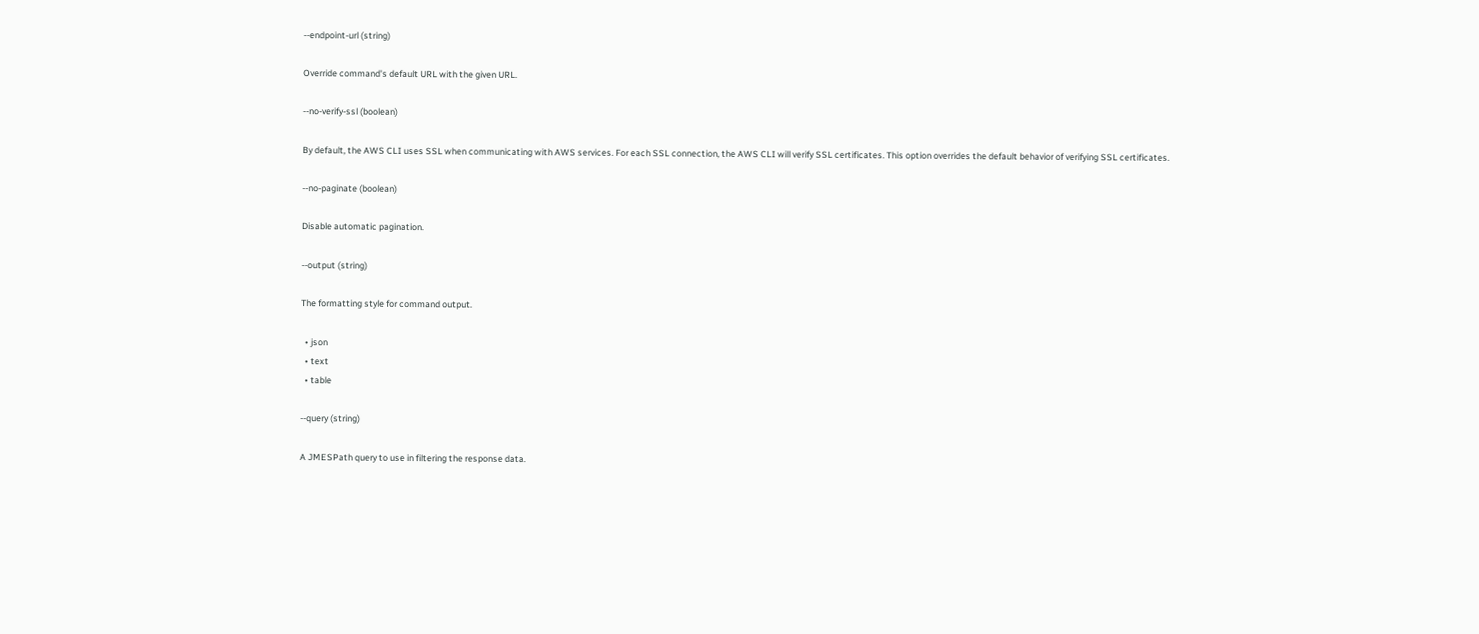--endpoint-url (string)

Override command's default URL with the given URL.

--no-verify-ssl (boolean)

By default, the AWS CLI uses SSL when communicating with AWS services. For each SSL connection, the AWS CLI will verify SSL certificates. This option overrides the default behavior of verifying SSL certificates.

--no-paginate (boolean)

Disable automatic pagination.

--output (string)

The formatting style for command output.

  • json
  • text
  • table

--query (string)

A JMESPath query to use in filtering the response data.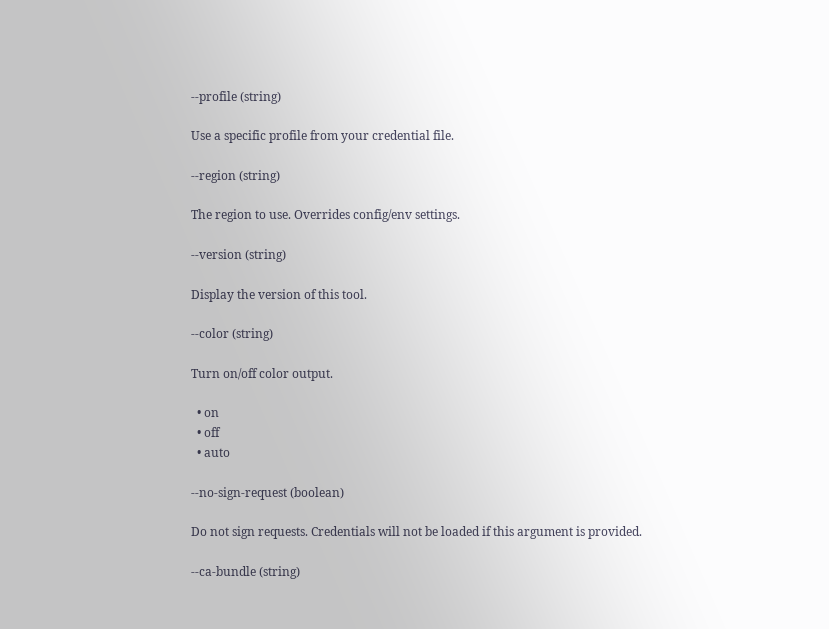--profile (string)

Use a specific profile from your credential file.

--region (string)

The region to use. Overrides config/env settings.

--version (string)

Display the version of this tool.

--color (string)

Turn on/off color output.

  • on
  • off
  • auto

--no-sign-request (boolean)

Do not sign requests. Credentials will not be loaded if this argument is provided.

--ca-bundle (string)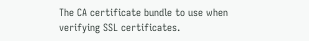The CA certificate bundle to use when verifying SSL certificates.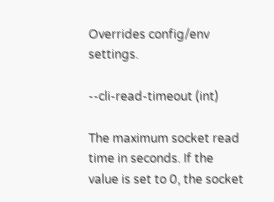Overrides config/env settings.

--cli-read-timeout (int)

The maximum socket read time in seconds. If the value is set to 0, the socket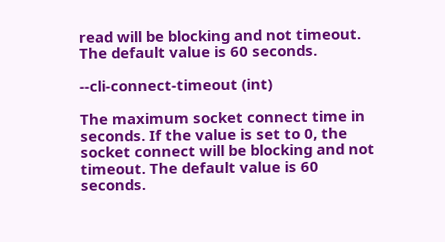read will be blocking and not timeout. The default value is 60 seconds.

--cli-connect-timeout (int)

The maximum socket connect time in seconds. If the value is set to 0, the socket connect will be blocking and not timeout. The default value is 60 seconds.